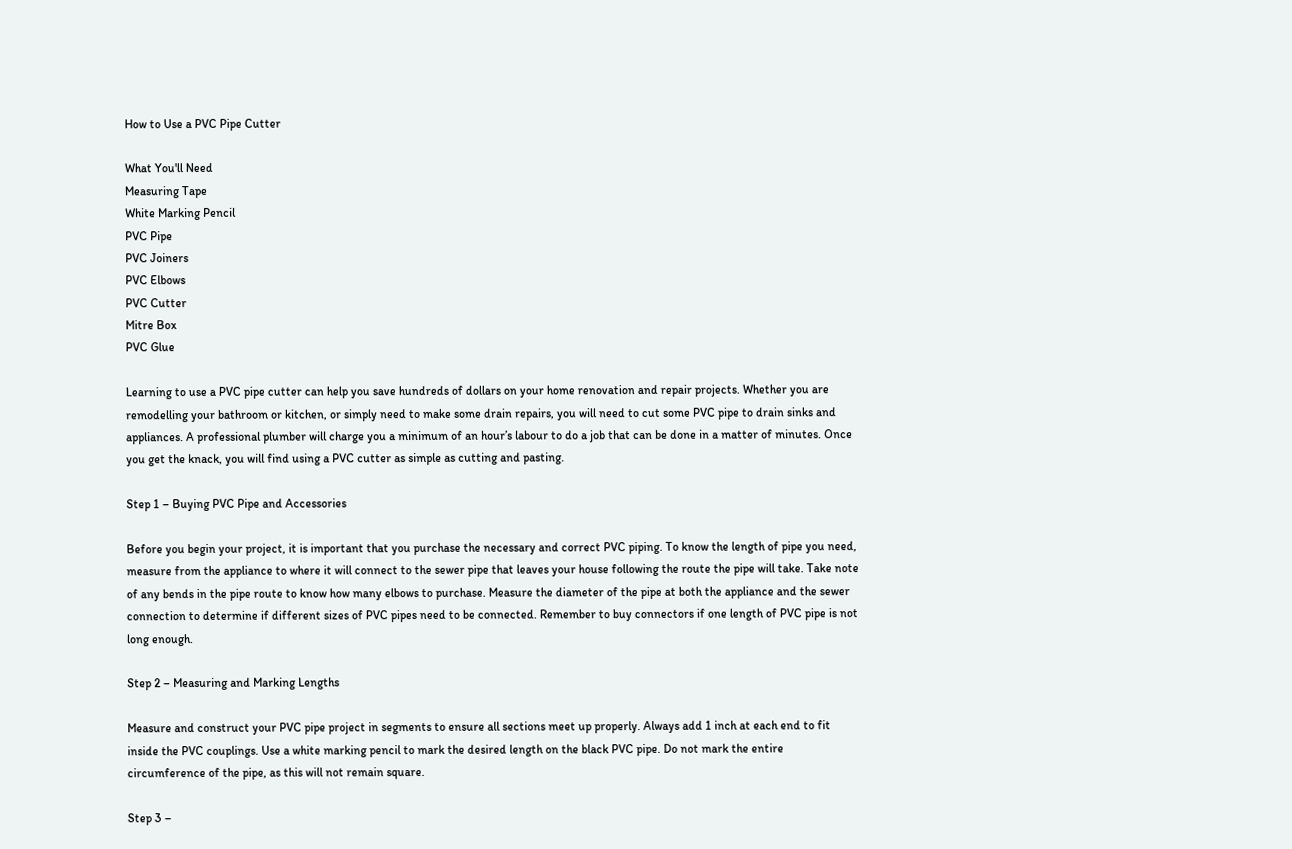How to Use a PVC Pipe Cutter

What You'll Need
Measuring Tape
White Marking Pencil
PVC Pipe
PVC Joiners
PVC Elbows
PVC Cutter
Mitre Box
PVC Glue

Learning to use a PVC pipe cutter can help you save hundreds of dollars on your home renovation and repair projects. Whether you are remodelling your bathroom or kitchen, or simply need to make some drain repairs, you will need to cut some PVC pipe to drain sinks and appliances. A professional plumber will charge you a minimum of an hour’s labour to do a job that can be done in a matter of minutes. Once you get the knack, you will find using a PVC cutter as simple as cutting and pasting.

Step 1 – Buying PVC Pipe and Accessories

Before you begin your project, it is important that you purchase the necessary and correct PVC piping. To know the length of pipe you need, measure from the appliance to where it will connect to the sewer pipe that leaves your house following the route the pipe will take. Take note of any bends in the pipe route to know how many elbows to purchase. Measure the diameter of the pipe at both the appliance and the sewer connection to determine if different sizes of PVC pipes need to be connected. Remember to buy connectors if one length of PVC pipe is not long enough.

Step 2 – Measuring and Marking Lengths

Measure and construct your PVC pipe project in segments to ensure all sections meet up properly. Always add 1 inch at each end to fit inside the PVC couplings. Use a white marking pencil to mark the desired length on the black PVC pipe. Do not mark the entire circumference of the pipe, as this will not remain square.

Step 3 –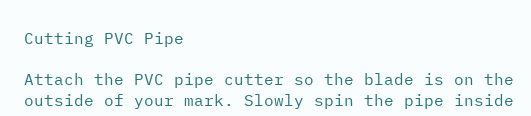Cutting PVC Pipe

Attach the PVC pipe cutter so the blade is on the outside of your mark. Slowly spin the pipe inside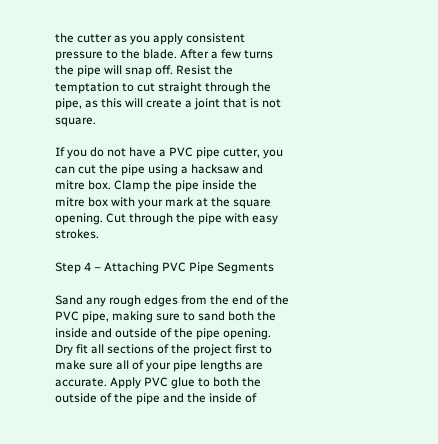the cutter as you apply consistent pressure to the blade. After a few turns the pipe will snap off. Resist the temptation to cut straight through the pipe, as this will create a joint that is not square.

If you do not have a PVC pipe cutter, you can cut the pipe using a hacksaw and mitre box. Clamp the pipe inside the mitre box with your mark at the square opening. Cut through the pipe with easy strokes.

Step 4 – Attaching PVC Pipe Segments

Sand any rough edges from the end of the PVC pipe, making sure to sand both the inside and outside of the pipe opening. Dry fit all sections of the project first to make sure all of your pipe lengths are accurate. Apply PVC glue to both the outside of the pipe and the inside of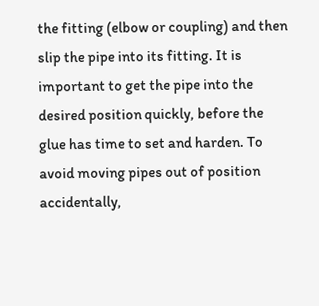the fitting (elbow or coupling) and then slip the pipe into its fitting. It is important to get the pipe into the desired position quickly, before the glue has time to set and harden. To avoid moving pipes out of position accidentally,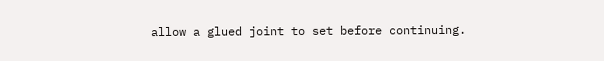allow a glued joint to set before continuing.